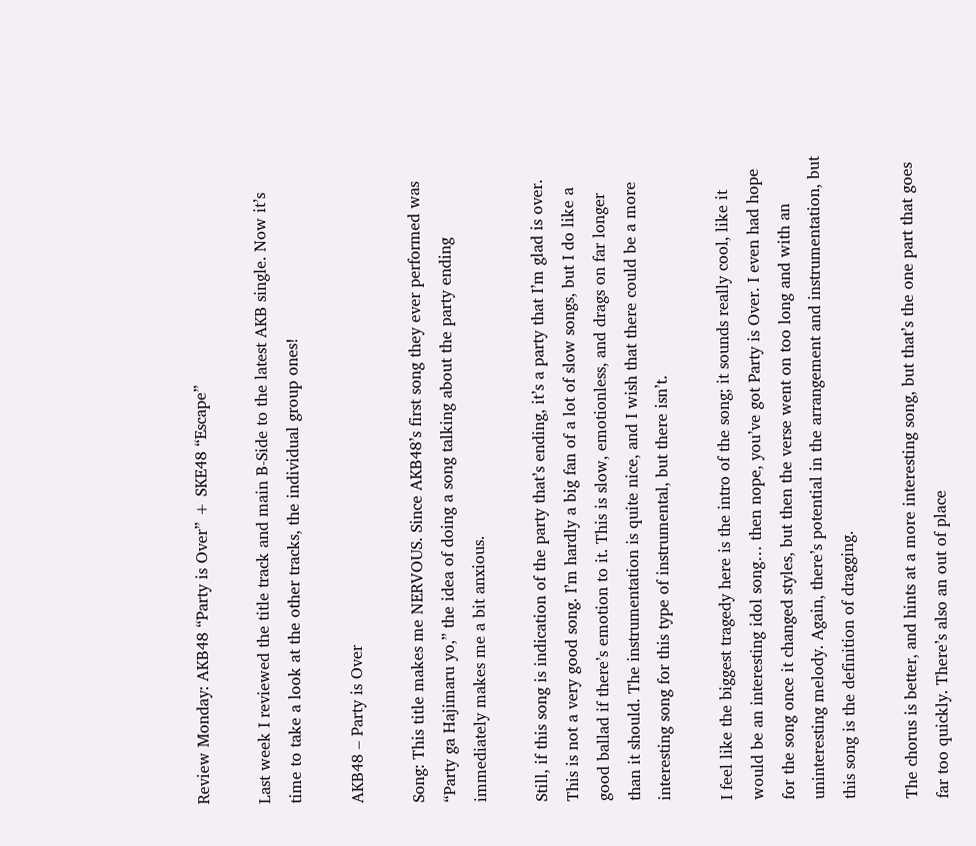Review Monday: AKB48 “Party is Over” + SKE48 “Escape”

Last week I reviewed the title track and main B-Side to the latest AKB single. Now it’s time to take a look at the other tracks, the individual group ones!

AKB48 – Party is Over

Song: This title makes me NERVOUS. Since AKB48’s first song they ever performed was “Party ga Hajimaru yo,” the idea of doing a song talking about the party ending immediately makes me a bit anxious.

Still, if this song is indication of the party that’s ending, it’s a party that I’m glad is over. This is not a very good song. I’m hardly a big fan of a lot of slow songs, but I do like a good ballad if there’s emotion to it. This is slow, emotionless, and drags on far longer than it should. The instrumentation is quite nice, and I wish that there could be a more interesting song for this type of instrumental, but there isn’t.

I feel like the biggest tragedy here is the intro of the song; it sounds really cool, like it would be an interesting idol song… then nope, you’ve got Party is Over. I even had hope for the song once it changed styles, but then the verse went on too long and with an uninteresting melody. Again, there’s potential in the arrangement and instrumentation, but this song is the definition of dragging.

The chorus is better, and hints at a more interesting song, but that’s the one part that goes far too quickly. There’s also an out of place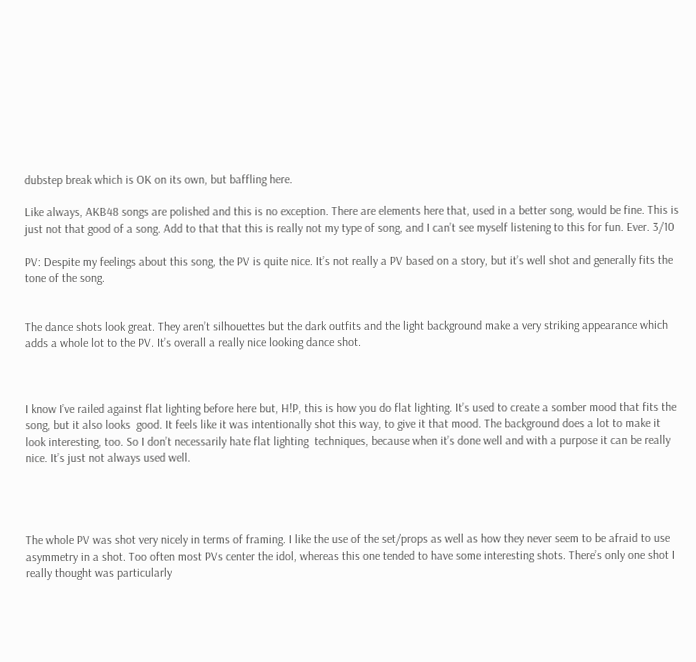dubstep break which is OK on its own, but baffling here.

Like always, AKB48 songs are polished and this is no exception. There are elements here that, used in a better song, would be fine. This is just not that good of a song. Add to that that this is really not my type of song, and I can’t see myself listening to this for fun. Ever. 3/10

PV: Despite my feelings about this song, the PV is quite nice. It’s not really a PV based on a story, but it’s well shot and generally fits the tone of the song.


The dance shots look great. They aren’t silhouettes but the dark outfits and the light background make a very striking appearance which adds a whole lot to the PV. It’s overall a really nice looking dance shot.



I know I’ve railed against flat lighting before here but, H!P, this is how you do flat lighting. It’s used to create a somber mood that fits the song, but it also looks  good. It feels like it was intentionally shot this way, to give it that mood. The background does a lot to make it look interesting, too. So I don’t necessarily hate flat lighting  techniques, because when it’s done well and with a purpose it can be really nice. It’s just not always used well.




The whole PV was shot very nicely in terms of framing. I like the use of the set/props as well as how they never seem to be afraid to use asymmetry in a shot. Too often most PVs center the idol, whereas this one tended to have some interesting shots. There’s only one shot I really thought was particularly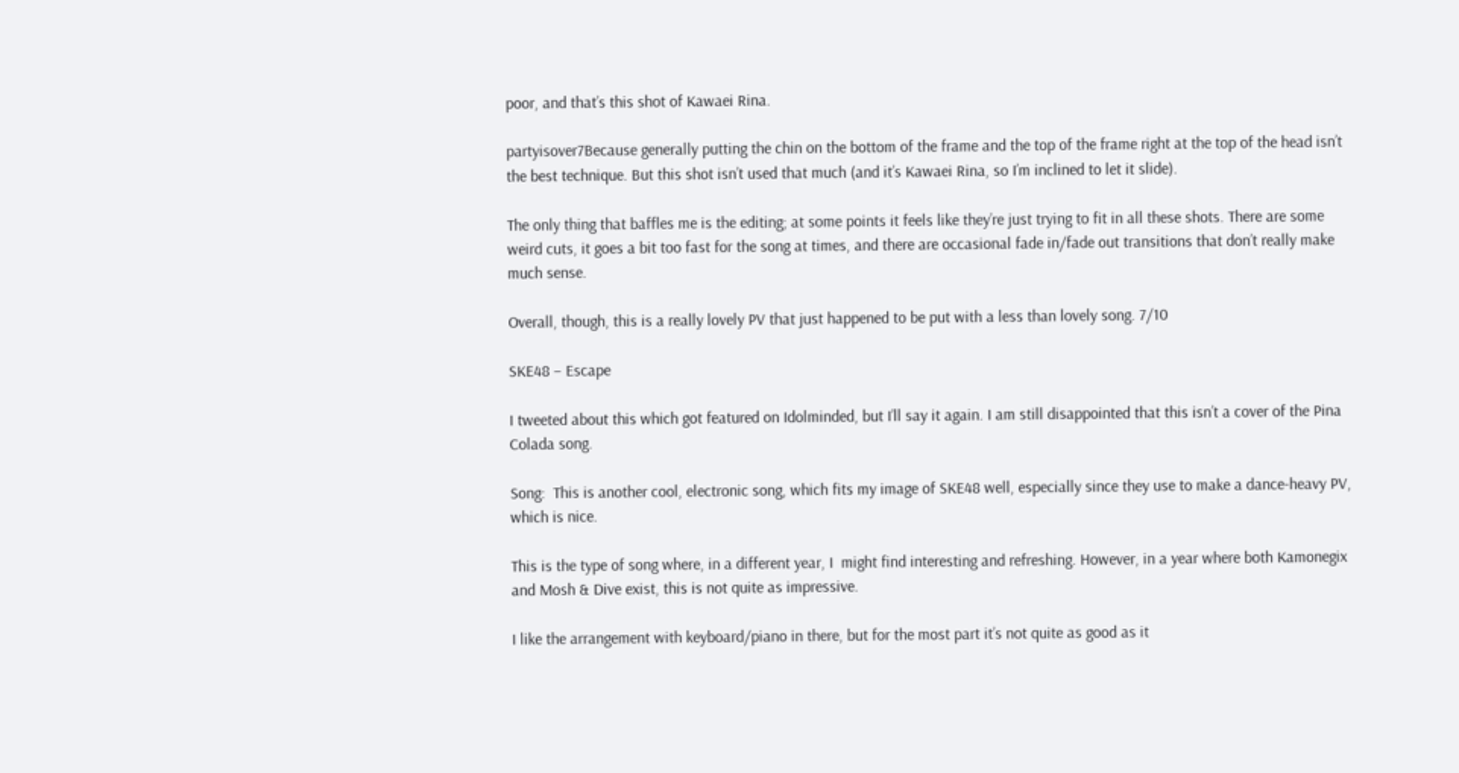poor, and that’s this shot of Kawaei Rina.

partyisover7Because generally putting the chin on the bottom of the frame and the top of the frame right at the top of the head isn’t the best technique. But this shot isn’t used that much (and it’s Kawaei Rina, so I’m inclined to let it slide).

The only thing that baffles me is the editing; at some points it feels like they’re just trying to fit in all these shots. There are some weird cuts, it goes a bit too fast for the song at times, and there are occasional fade in/fade out transitions that don’t really make much sense.

Overall, though, this is a really lovely PV that just happened to be put with a less than lovely song. 7/10

SKE48 – Escape

I tweeted about this which got featured on Idolminded, but I’ll say it again. I am still disappointed that this isn’t a cover of the Pina Colada song.

Song:  This is another cool, electronic song, which fits my image of SKE48 well, especially since they use to make a dance-heavy PV, which is nice.

This is the type of song where, in a different year, I  might find interesting and refreshing. However, in a year where both Kamonegix and Mosh & Dive exist, this is not quite as impressive.

I like the arrangement with keyboard/piano in there, but for the most part it’s not quite as good as it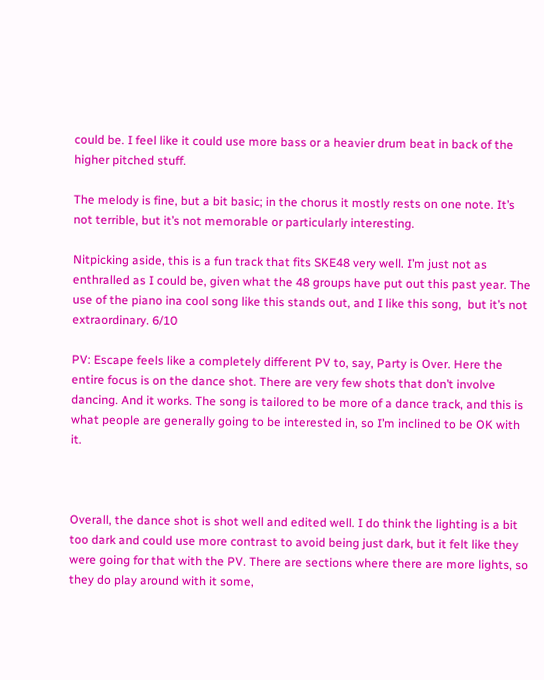could be. I feel like it could use more bass or a heavier drum beat in back of the higher pitched stuff.

The melody is fine, but a bit basic; in the chorus it mostly rests on one note. It’s not terrible, but it’s not memorable or particularly interesting.

Nitpicking aside, this is a fun track that fits SKE48 very well. I’m just not as enthralled as I could be, given what the 48 groups have put out this past year. The use of the piano ina cool song like this stands out, and I like this song,  but it’s not extraordinary. 6/10

PV: Escape feels like a completely different PV to, say, Party is Over. Here the entire focus is on the dance shot. There are very few shots that don’t involve dancing. And it works. The song is tailored to be more of a dance track, and this is what people are generally going to be interested in, so I’m inclined to be OK with it.



Overall, the dance shot is shot well and edited well. I do think the lighting is a bit too dark and could use more contrast to avoid being just dark, but it felt like they were going for that with the PV. There are sections where there are more lights, so they do play around with it some,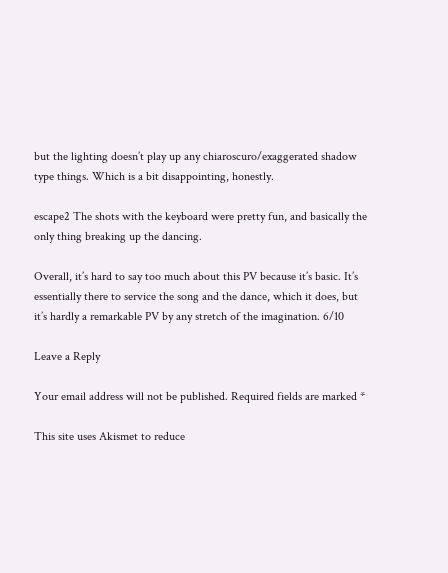but the lighting doesn’t play up any chiaroscuro/exaggerated shadow type things. Which is a bit disappointing, honestly.

escape2 The shots with the keyboard were pretty fun, and basically the only thing breaking up the dancing.

Overall, it’s hard to say too much about this PV because it’s basic. It’s essentially there to service the song and the dance, which it does, but  it’s hardly a remarkable PV by any stretch of the imagination. 6/10

Leave a Reply

Your email address will not be published. Required fields are marked *

This site uses Akismet to reduce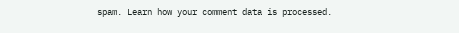spam. Learn how your comment data is processed.